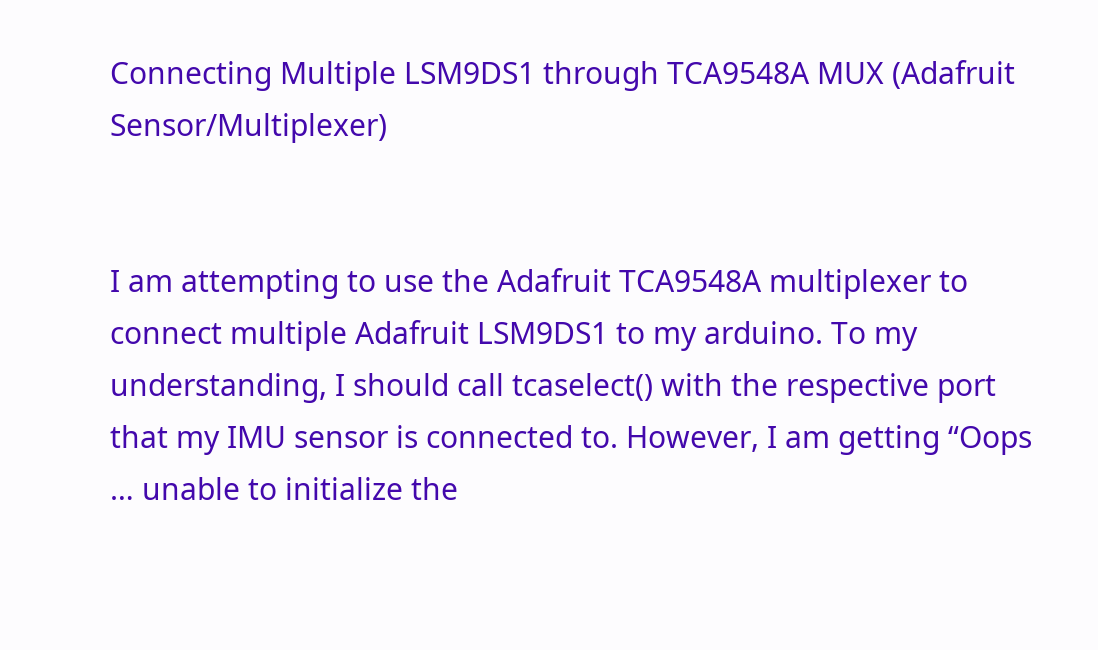Connecting Multiple LSM9DS1 through TCA9548A MUX (Adafruit Sensor/Multiplexer)


I am attempting to use the Adafruit TCA9548A multiplexer to connect multiple Adafruit LSM9DS1 to my arduino. To my understanding, I should call tcaselect() with the respective port that my IMU sensor is connected to. However, I am getting “Oops … unable to initialize the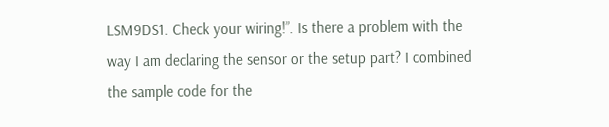LSM9DS1. Check your wiring!”. Is there a problem with the way I am declaring the sensor or the setup part? I combined the sample code for the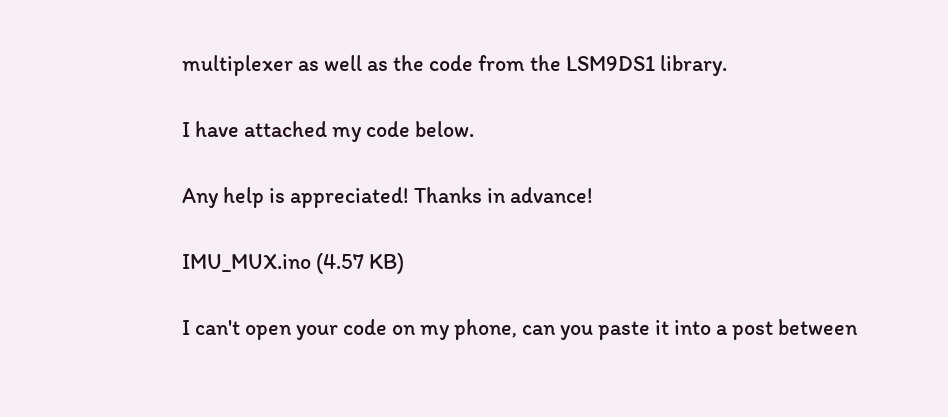multiplexer as well as the code from the LSM9DS1 library.

I have attached my code below.

Any help is appreciated! Thanks in advance!

IMU_MUX.ino (4.57 KB)

I can't open your code on my phone, can you paste it into a post between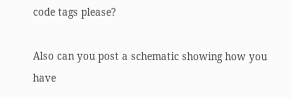code tags please?

Also can you post a schematic showing how you have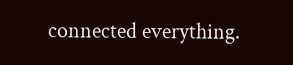connected everything.